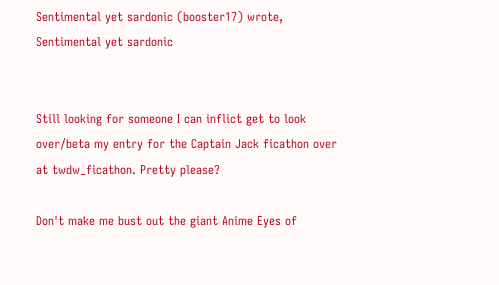Sentimental yet sardonic (booster17) wrote,
Sentimental yet sardonic


Still looking for someone I can inflict get to look over/beta my entry for the Captain Jack ficathon over at twdw_ficathon. Pretty please?

Don't make me bust out the giant Anime Eyes of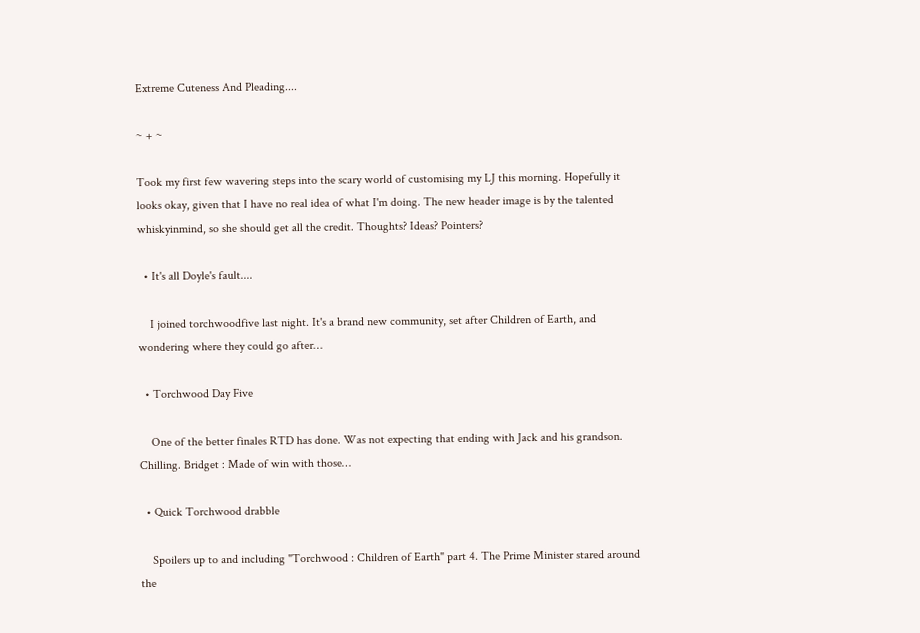Extreme Cuteness And Pleading....

~ + ~

Took my first few wavering steps into the scary world of customising my LJ this morning. Hopefully it looks okay, given that I have no real idea of what I'm doing. The new header image is by the talented whiskyinmind, so she should get all the credit. Thoughts? Ideas? Pointers?

  • It's all Doyle's fault....

    I joined torchwoodfive last night. It's a brand new community, set after Children of Earth, and wondering where they could go after…

  • Torchwood Day Five

    One of the better finales RTD has done. Was not expecting that ending with Jack and his grandson. Chilling. Bridget : Made of win with those…

  • Quick Torchwood drabble

    Spoilers up to and including "Torchwood : Children of Earth" part 4. The Prime Minister stared around the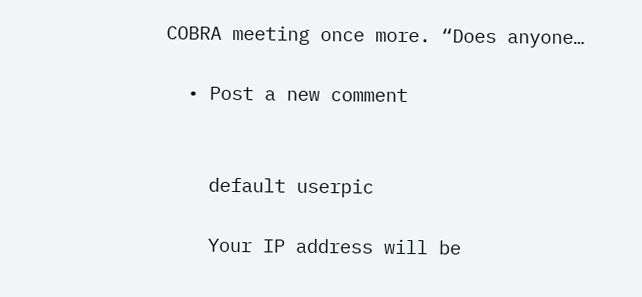COBRA meeting once more. “Does anyone…

  • Post a new comment


    default userpic

    Your IP address will be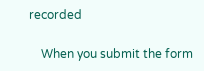recorded

    When you submit the form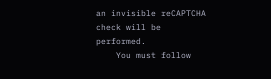an invisible reCAPTCHA check will be performed.
    You must follow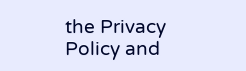the Privacy Policy and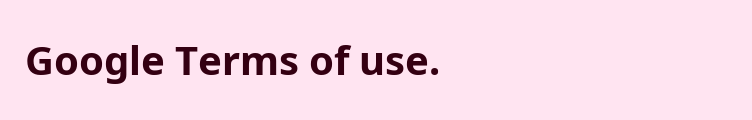Google Terms of use.